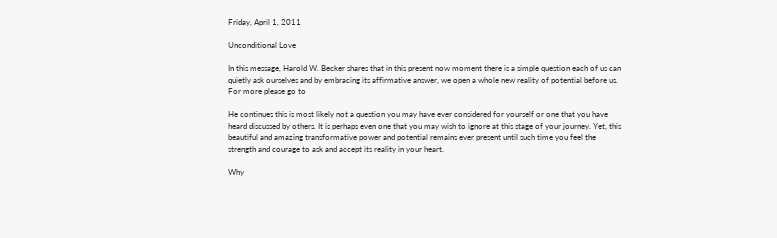Friday, April 1, 2011

Unconditional Love

In this message, Harold W. Becker shares that in this present now moment there is a simple question each of us can quietly ask ourselves and by embracing its affirmative answer, we open a whole new reality of potential before us. For more please go to

He continues this is most likely not a question you may have ever considered for yourself or one that you have heard discussed by others. It is perhaps even one that you may wish to ignore at this stage of your journey. Yet, this beautiful and amazing transformative power and potential remains ever present until such time you feel the strength and courage to ask and accept its reality in your heart.

Why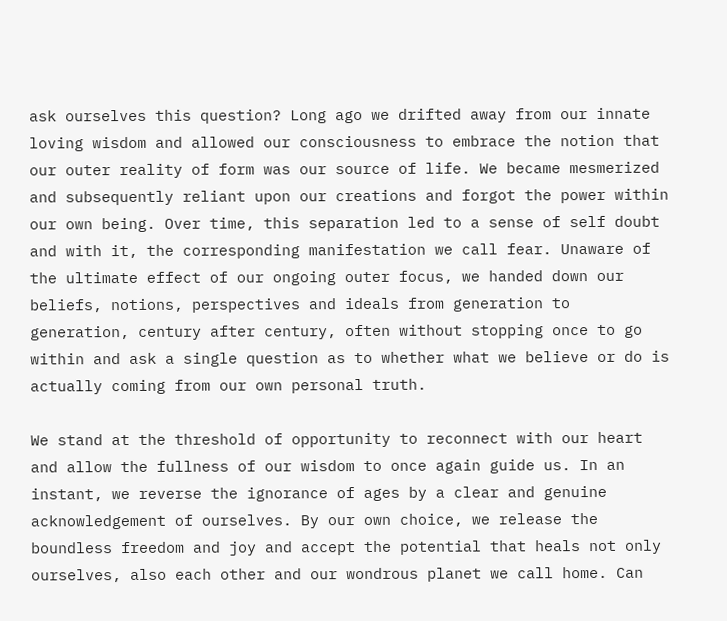ask ourselves this question? Long ago we drifted away from our innate loving wisdom and allowed our consciousness to embrace the notion that our outer reality of form was our source of life. We became mesmerized and subsequently reliant upon our creations and forgot the power within our own being. Over time, this separation led to a sense of self doubt and with it, the corresponding manifestation we call fear. Unaware of the ultimate effect of our ongoing outer focus, we handed down our beliefs, notions, perspectives and ideals from generation to generation, century after century, often without stopping once to go within and ask a single question as to whether what we believe or do is actually coming from our own personal truth.

We stand at the threshold of opportunity to reconnect with our heart and allow the fullness of our wisdom to once again guide us. In an instant, we reverse the ignorance of ages by a clear and genuine acknowledgement of ourselves. By our own choice, we release the boundless freedom and joy and accept the potential that heals not only ourselves, also each other and our wondrous planet we call home. Can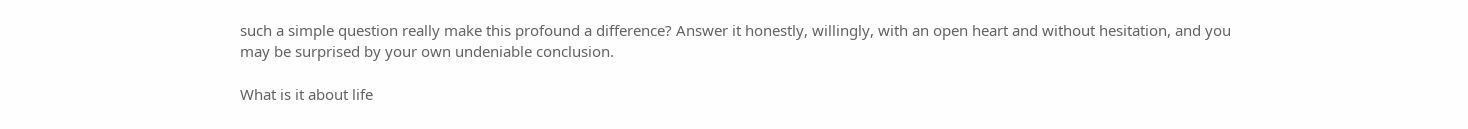such a simple question really make this profound a difference? Answer it honestly, willingly, with an open heart and without hesitation, and you may be surprised by your own undeniable conclusion.

What is it about life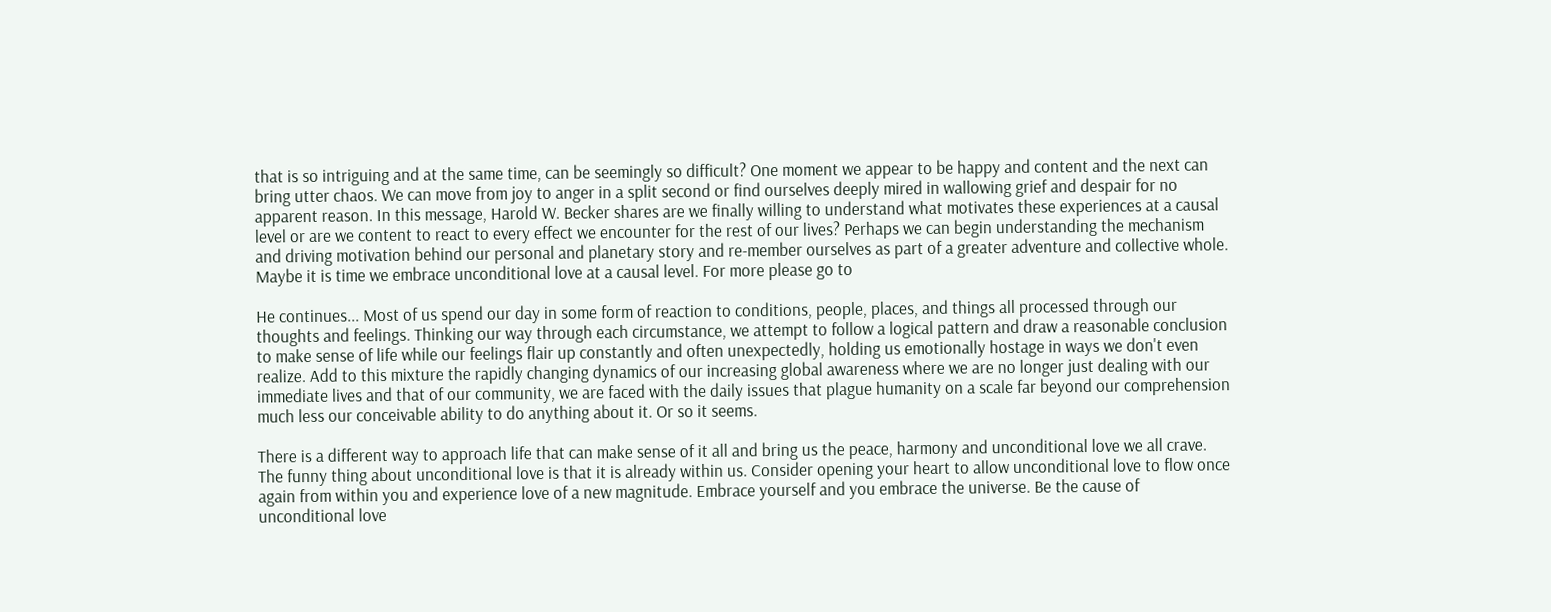that is so intriguing and at the same time, can be seemingly so difficult? One moment we appear to be happy and content and the next can bring utter chaos. We can move from joy to anger in a split second or find ourselves deeply mired in wallowing grief and despair for no apparent reason. In this message, Harold W. Becker shares are we finally willing to understand what motivates these experiences at a causal level or are we content to react to every effect we encounter for the rest of our lives? Perhaps we can begin understanding the mechanism and driving motivation behind our personal and planetary story and re-member ourselves as part of a greater adventure and collective whole. Maybe it is time we embrace unconditional love at a causal level. For more please go to

He continues... Most of us spend our day in some form of reaction to conditions, people, places, and things all processed through our thoughts and feelings. Thinking our way through each circumstance, we attempt to follow a logical pattern and draw a reasonable conclusion to make sense of life while our feelings flair up constantly and often unexpectedly, holding us emotionally hostage in ways we don't even realize. Add to this mixture the rapidly changing dynamics of our increasing global awareness where we are no longer just dealing with our immediate lives and that of our community, we are faced with the daily issues that plague humanity on a scale far beyond our comprehension much less our conceivable ability to do anything about it. Or so it seems.

There is a different way to approach life that can make sense of it all and bring us the peace, harmony and unconditional love we all crave. The funny thing about unconditional love is that it is already within us. Consider opening your heart to allow unconditional love to flow once again from within you and experience love of a new magnitude. Embrace yourself and you embrace the universe. Be the cause of unconditional love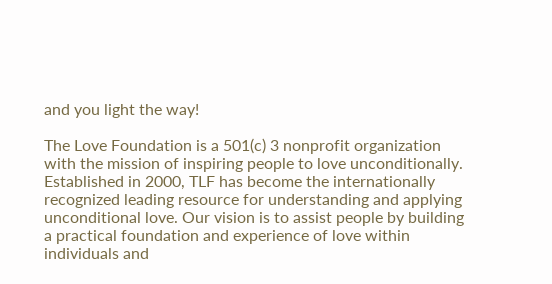and you light the way!

The Love Foundation is a 501(c) 3 nonprofit organization with the mission of inspiring people to love unconditionally. Established in 2000, TLF has become the internationally recognized leading resource for understanding and applying unconditional love. Our vision is to assist people by building a practical foundation and experience of love within individuals and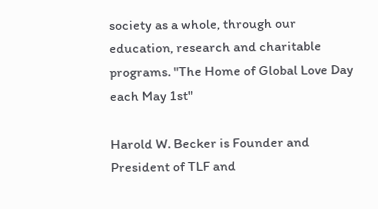society as a whole, through our education, research and charitable programs. "The Home of Global Love Day each May 1st"

Harold W. Becker is Founder and President of TLF and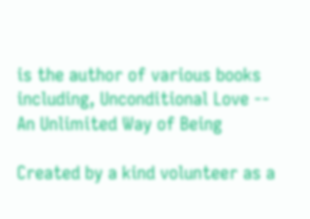is the author of various books including, Unconditional Love -- An Unlimited Way of Being

Created by a kind volunteer as a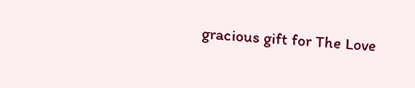gracious gift for The Love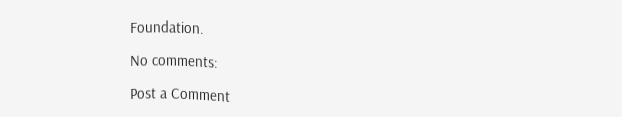Foundation.

No comments:

Post a Comment